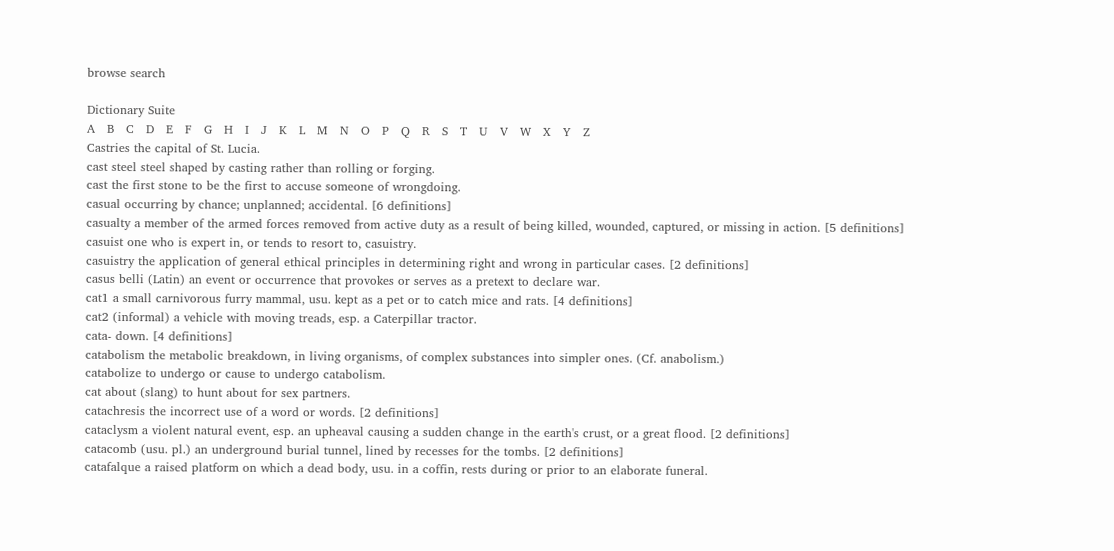browse search

Dictionary Suite
A   B   C   D   E   F   G   H   I   J   K   L   M   N   O   P   Q   R   S   T   U   V   W   X   Y   Z
Castries the capital of St. Lucia.
cast steel steel shaped by casting rather than rolling or forging.
cast the first stone to be the first to accuse someone of wrongdoing.
casual occurring by chance; unplanned; accidental. [6 definitions]
casualty a member of the armed forces removed from active duty as a result of being killed, wounded, captured, or missing in action. [5 definitions]
casuist one who is expert in, or tends to resort to, casuistry.
casuistry the application of general ethical principles in determining right and wrong in particular cases. [2 definitions]
casus belli (Latin) an event or occurrence that provokes or serves as a pretext to declare war.
cat1 a small carnivorous furry mammal, usu. kept as a pet or to catch mice and rats. [4 definitions]
cat2 (informal) a vehicle with moving treads, esp. a Caterpillar tractor.
cata- down. [4 definitions]
catabolism the metabolic breakdown, in living organisms, of complex substances into simpler ones. (Cf. anabolism.)
catabolize to undergo or cause to undergo catabolism.
cat about (slang) to hunt about for sex partners.
catachresis the incorrect use of a word or words. [2 definitions]
cataclysm a violent natural event, esp. an upheaval causing a sudden change in the earth's crust, or a great flood. [2 definitions]
catacomb (usu. pl.) an underground burial tunnel, lined by recesses for the tombs. [2 definitions]
catafalque a raised platform on which a dead body, usu. in a coffin, rests during or prior to an elaborate funeral.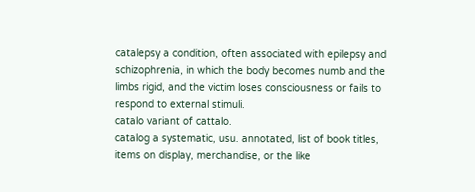catalepsy a condition, often associated with epilepsy and schizophrenia, in which the body becomes numb and the limbs rigid, and the victim loses consciousness or fails to respond to external stimuli.
catalo variant of cattalo.
catalog a systematic, usu. annotated, list of book titles, items on display, merchandise, or the like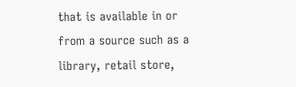that is available in or from a source such as a library, retail store,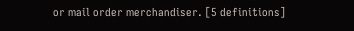or mail order merchandiser. [5 definitions]